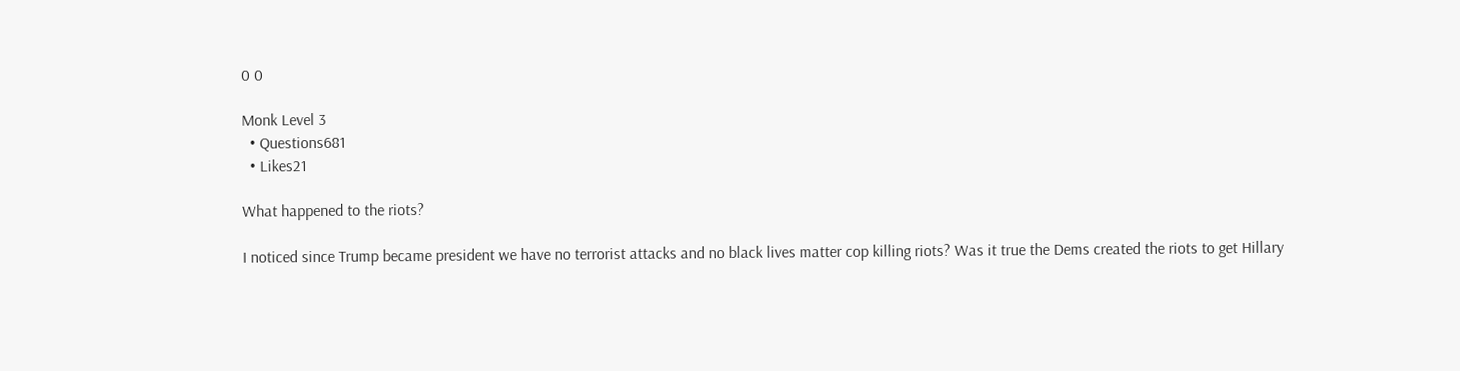0 0

Monk Level 3
  • Questions681
  • Likes21

What happened to the riots?

I noticed since Trump became president we have no terrorist attacks and no black lives matter cop killing riots? Was it true the Dems created the riots to get Hillary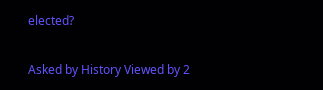elected?

Asked by History Viewed by 2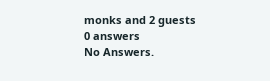monks and 2 guests
0 answers
No Answers.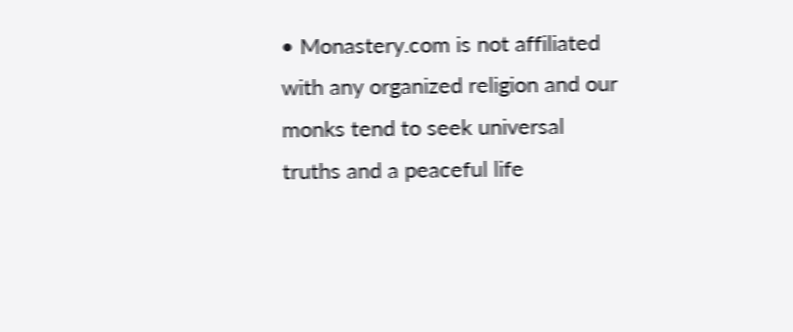• Monastery.com is not affiliated with any organized religion and our monks tend to seek universal truths and a peaceful life